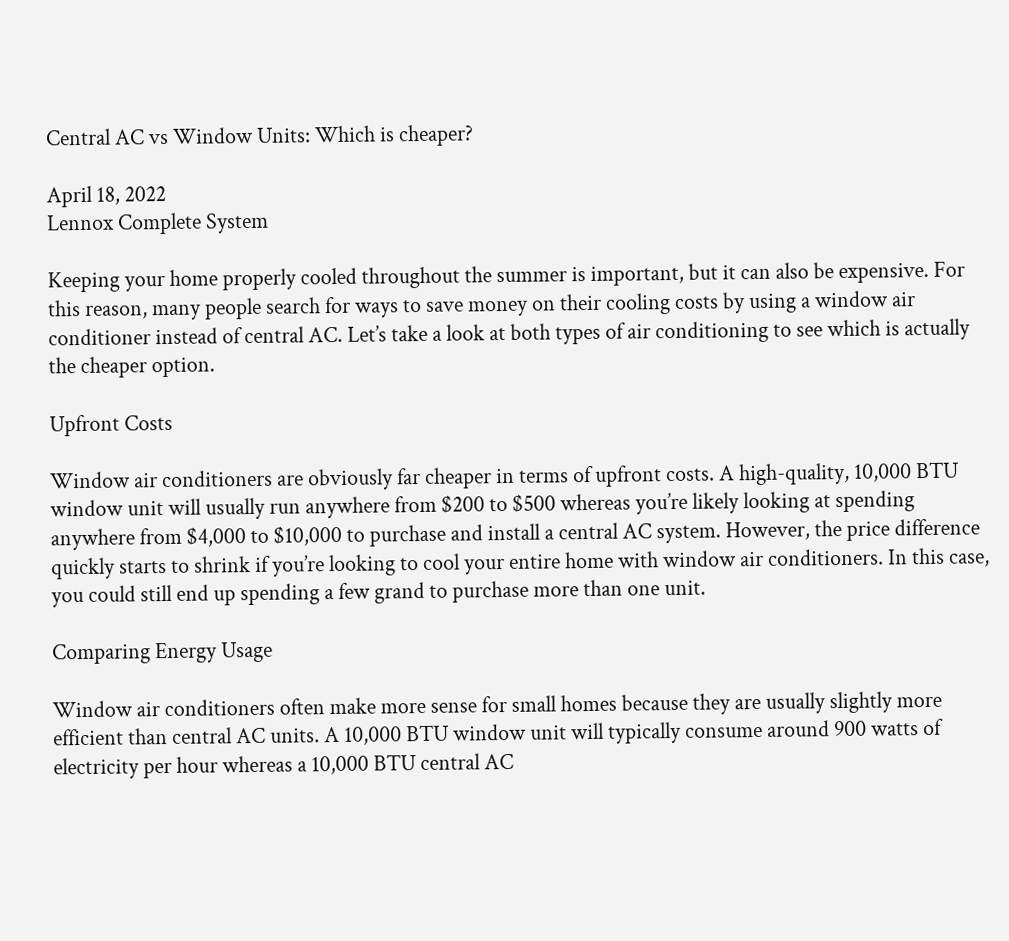Central AC vs Window Units: Which is cheaper?

April 18, 2022
Lennox Complete System

Keeping your home properly cooled throughout the summer is important, but it can also be expensive. For this reason, many people search for ways to save money on their cooling costs by using a window air conditioner instead of central AC. Let’s take a look at both types of air conditioning to see which is actually the cheaper option.

Upfront Costs

Window air conditioners are obviously far cheaper in terms of upfront costs. A high-quality, 10,000 BTU window unit will usually run anywhere from $200 to $500 whereas you’re likely looking at spending anywhere from $4,000 to $10,000 to purchase and install a central AC system. However, the price difference quickly starts to shrink if you’re looking to cool your entire home with window air conditioners. In this case, you could still end up spending a few grand to purchase more than one unit.

Comparing Energy Usage

Window air conditioners often make more sense for small homes because they are usually slightly more efficient than central AC units. A 10,000 BTU window unit will typically consume around 900 watts of electricity per hour whereas a 10,000 BTU central AC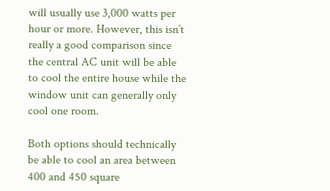will usually use 3,000 watts per hour or more. However, this isn’t really a good comparison since the central AC unit will be able to cool the entire house while the window unit can generally only cool one room.

Both options should technically be able to cool an area between 400 and 450 square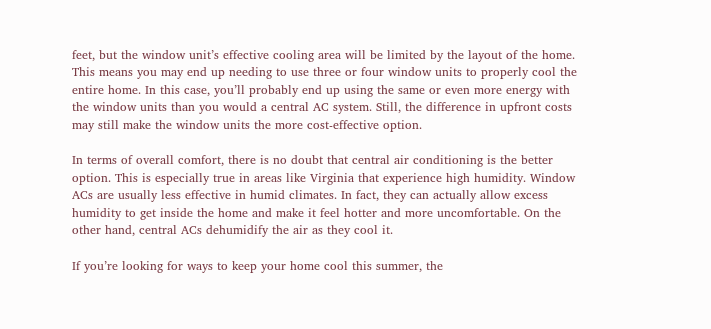feet, but the window unit’s effective cooling area will be limited by the layout of the home. This means you may end up needing to use three or four window units to properly cool the entire home. In this case, you’ll probably end up using the same or even more energy with the window units than you would a central AC system. Still, the difference in upfront costs may still make the window units the more cost-effective option.

In terms of overall comfort, there is no doubt that central air conditioning is the better option. This is especially true in areas like Virginia that experience high humidity. Window ACs are usually less effective in humid climates. In fact, they can actually allow excess humidity to get inside the home and make it feel hotter and more uncomfortable. On the other hand, central ACs dehumidify the air as they cool it.

If you’re looking for ways to keep your home cool this summer, the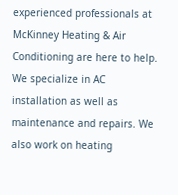experienced professionals at McKinney Heating & Air Conditioning are here to help. We specialize in AC installation as well as maintenance and repairs. We also work on heating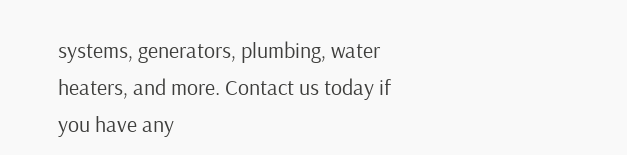systems, generators, plumbing, water heaters, and more. Contact us today if you have any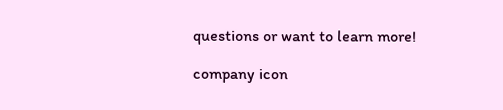questions or want to learn more!

company icon